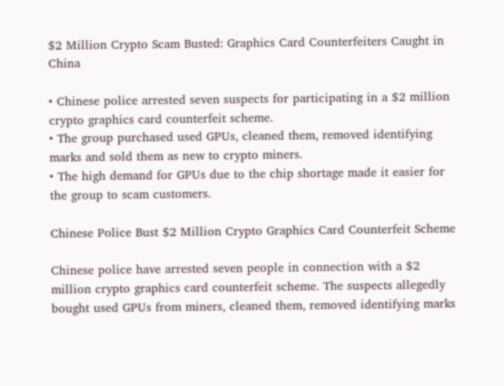$2 Million Crypto Scam Busted: Graphics Card Counterfeiters Caught in China

• Chinese police arrested seven suspects for participating in a $2 million crypto graphics card counterfeit scheme.
• The group purchased used GPUs, cleaned them, removed identifying marks and sold them as new to crypto miners.
• The high demand for GPUs due to the chip shortage made it easier for the group to scam customers.

Chinese Police Bust $2 Million Crypto Graphics Card Counterfeit Scheme

Chinese police have arrested seven people in connection with a $2 million crypto graphics card counterfeit scheme. The suspects allegedly bought used GPUs from miners, cleaned them, removed identifying marks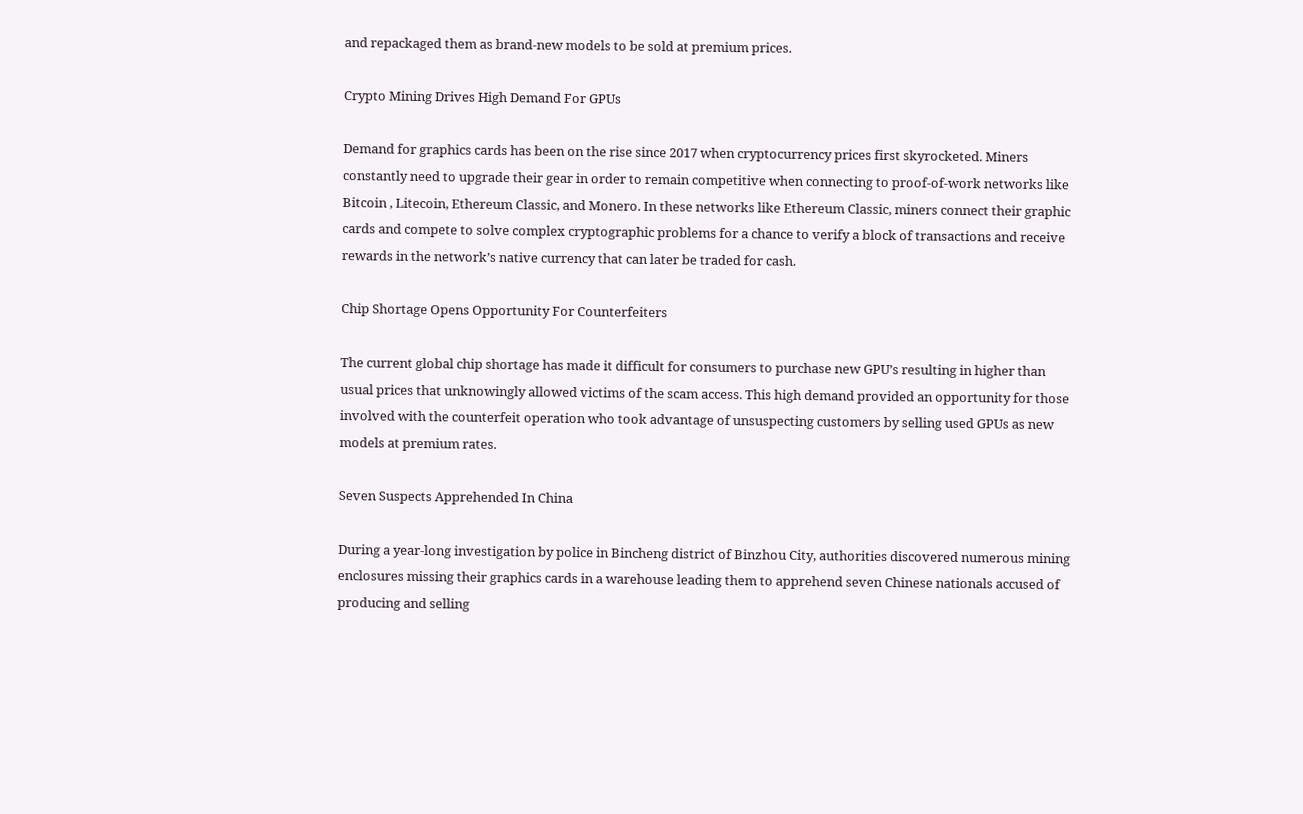and repackaged them as brand-new models to be sold at premium prices.

Crypto Mining Drives High Demand For GPUs

Demand for graphics cards has been on the rise since 2017 when cryptocurrency prices first skyrocketed. Miners constantly need to upgrade their gear in order to remain competitive when connecting to proof-of-work networks like Bitcoin , Litecoin, Ethereum Classic, and Monero. In these networks like Ethereum Classic, miners connect their graphic cards and compete to solve complex cryptographic problems for a chance to verify a block of transactions and receive rewards in the network’s native currency that can later be traded for cash.

Chip Shortage Opens Opportunity For Counterfeiters

The current global chip shortage has made it difficult for consumers to purchase new GPU’s resulting in higher than usual prices that unknowingly allowed victims of the scam access. This high demand provided an opportunity for those involved with the counterfeit operation who took advantage of unsuspecting customers by selling used GPUs as new models at premium rates.

Seven Suspects Apprehended In China

During a year-long investigation by police in Bincheng district of Binzhou City, authorities discovered numerous mining enclosures missing their graphics cards in a warehouse leading them to apprehend seven Chinese nationals accused of producing and selling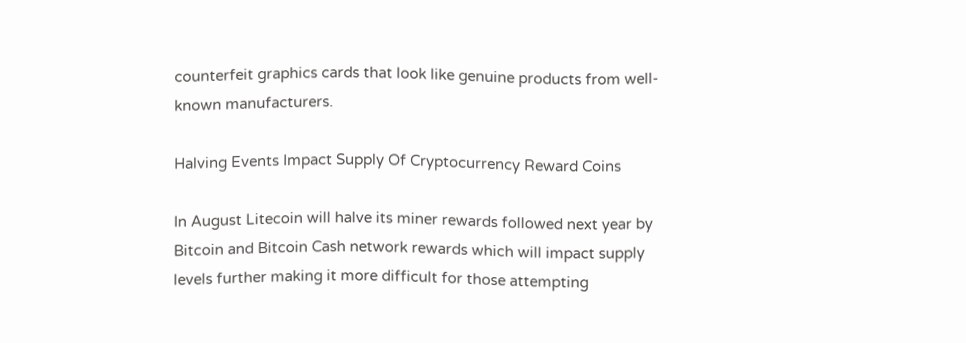counterfeit graphics cards that look like genuine products from well-known manufacturers.

Halving Events Impact Supply Of Cryptocurrency Reward Coins

In August Litecoin will halve its miner rewards followed next year by Bitcoin and Bitcoin Cash network rewards which will impact supply levels further making it more difficult for those attempting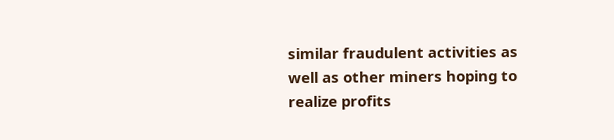similar fraudulent activities as well as other miners hoping to realize profits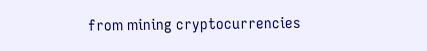from mining cryptocurrencies